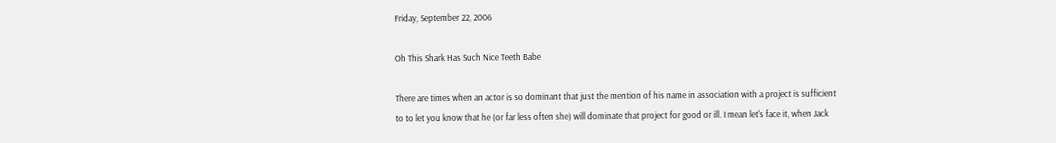Friday, September 22, 2006

Oh This Shark Has Such Nice Teeth Babe

There are times when an actor is so dominant that just the mention of his name in association with a project is sufficient to to let you know that he (or far less often she) will dominate that project for good or ill. I mean let's face it, when Jack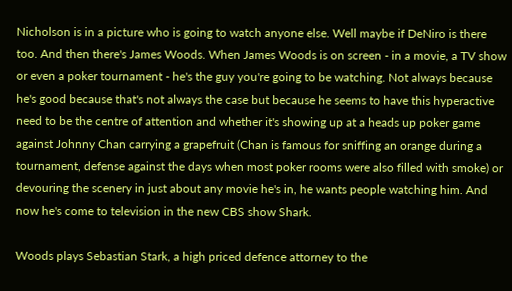Nicholson is in a picture who is going to watch anyone else. Well maybe if DeNiro is there too. And then there's James Woods. When James Woods is on screen - in a movie, a TV show or even a poker tournament - he's the guy you're going to be watching. Not always because he's good because that's not always the case but because he seems to have this hyperactive need to be the centre of attention and whether it's showing up at a heads up poker game against Johnny Chan carrying a grapefruit (Chan is famous for sniffing an orange during a tournament, defense against the days when most poker rooms were also filled with smoke) or devouring the scenery in just about any movie he's in, he wants people watching him. And now he's come to television in the new CBS show Shark.

Woods plays Sebastian Stark, a high priced defence attorney to the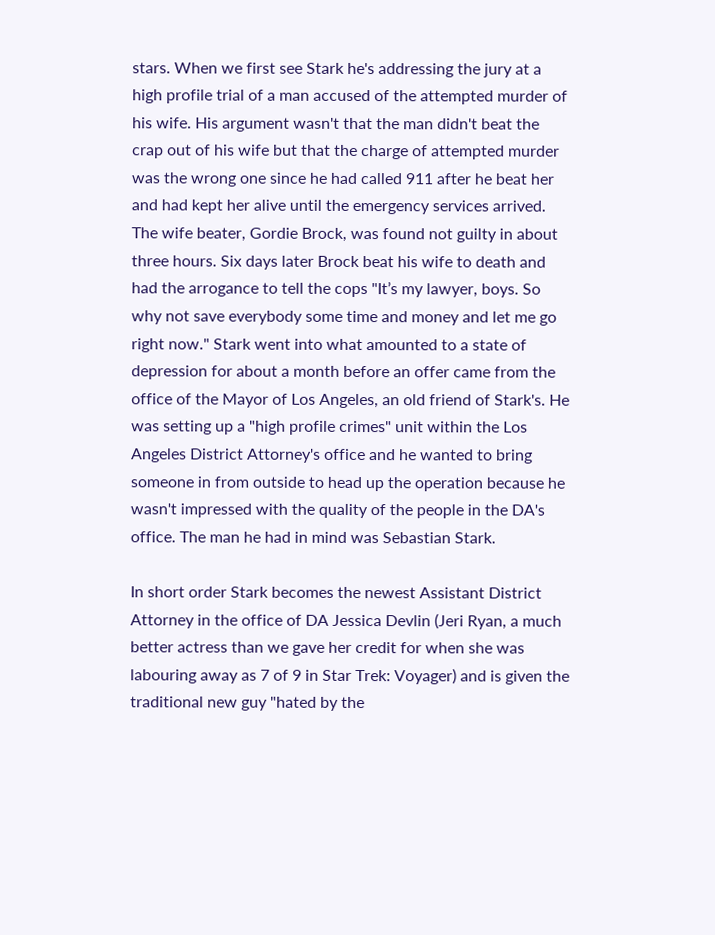stars. When we first see Stark he's addressing the jury at a high profile trial of a man accused of the attempted murder of his wife. His argument wasn't that the man didn't beat the crap out of his wife but that the charge of attempted murder was the wrong one since he had called 911 after he beat her and had kept her alive until the emergency services arrived. The wife beater, Gordie Brock, was found not guilty in about three hours. Six days later Brock beat his wife to death and had the arrogance to tell the cops "It’s my lawyer, boys. So why not save everybody some time and money and let me go right now." Stark went into what amounted to a state of depression for about a month before an offer came from the office of the Mayor of Los Angeles, an old friend of Stark's. He was setting up a "high profile crimes" unit within the Los Angeles District Attorney's office and he wanted to bring someone in from outside to head up the operation because he wasn't impressed with the quality of the people in the DA's office. The man he had in mind was Sebastian Stark.

In short order Stark becomes the newest Assistant District Attorney in the office of DA Jessica Devlin (Jeri Ryan, a much better actress than we gave her credit for when she was labouring away as 7 of 9 in Star Trek: Voyager) and is given the traditional new guy "hated by the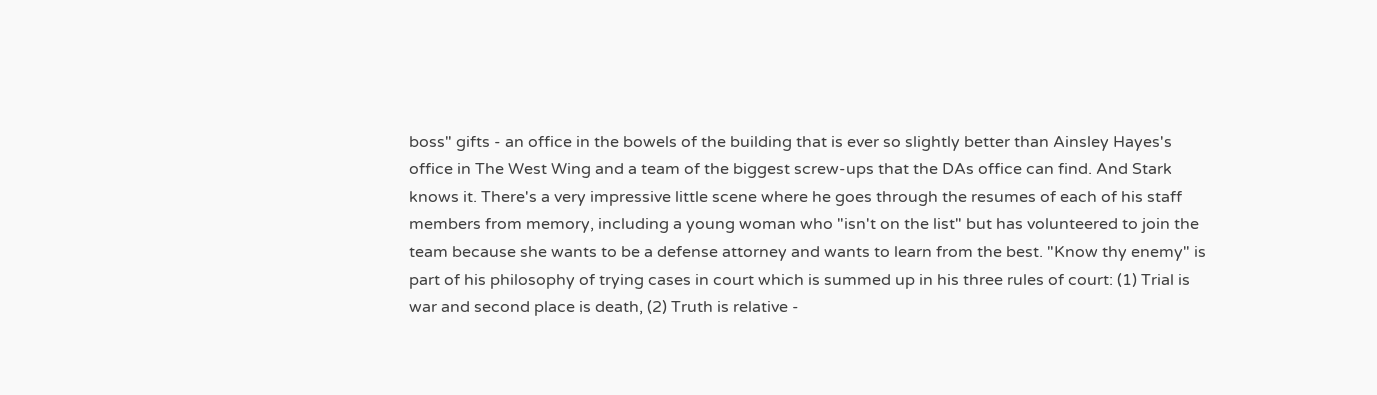boss" gifts - an office in the bowels of the building that is ever so slightly better than Ainsley Hayes's office in The West Wing and a team of the biggest screw-ups that the DAs office can find. And Stark knows it. There's a very impressive little scene where he goes through the resumes of each of his staff members from memory, including a young woman who "isn't on the list" but has volunteered to join the team because she wants to be a defense attorney and wants to learn from the best. "Know thy enemy" is part of his philosophy of trying cases in court which is summed up in his three rules of court: (1) Trial is war and second place is death, (2) Truth is relative -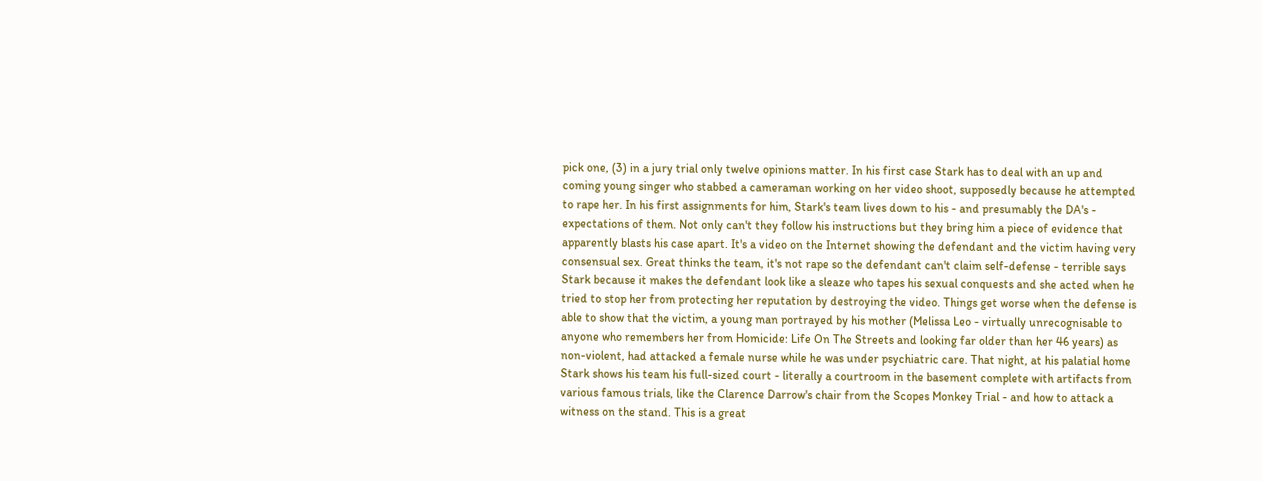pick one, (3) in a jury trial only twelve opinions matter. In his first case Stark has to deal with an up and coming young singer who stabbed a cameraman working on her video shoot, supposedly because he attempted to rape her. In his first assignments for him, Stark's team lives down to his - and presumably the DA's - expectations of them. Not only can't they follow his instructions but they bring him a piece of evidence that apparently blasts his case apart. It's a video on the Internet showing the defendant and the victim having very consensual sex. Great thinks the team, it's not rape so the defendant can't claim self-defense - terrible says Stark because it makes the defendant look like a sleaze who tapes his sexual conquests and she acted when he tried to stop her from protecting her reputation by destroying the video. Things get worse when the defense is able to show that the victim, a young man portrayed by his mother (Melissa Leo - virtually unrecognisable to anyone who remembers her from Homicide: Life On The Streets and looking far older than her 46 years) as non-violent, had attacked a female nurse while he was under psychiatric care. That night, at his palatial home Stark shows his team his full-sized court - literally a courtroom in the basement complete with artifacts from various famous trials, like the Clarence Darrow's chair from the Scopes Monkey Trial - and how to attack a witness on the stand. This is a great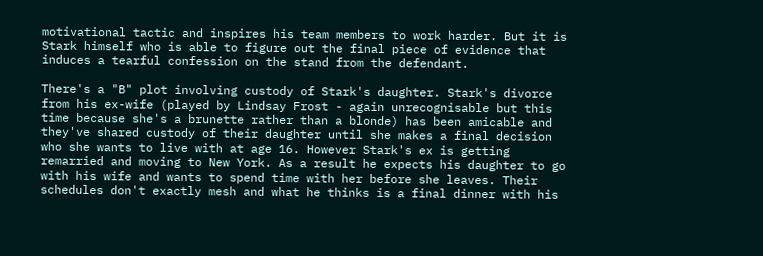motivational tactic and inspires his team members to work harder. But it is Stark himself who is able to figure out the final piece of evidence that induces a tearful confession on the stand from the defendant.

There's a "B" plot involving custody of Stark's daughter. Stark's divorce from his ex-wife (played by Lindsay Frost - again unrecognisable but this time because she's a brunette rather than a blonde) has been amicable and they've shared custody of their daughter until she makes a final decision who she wants to live with at age 16. However Stark's ex is getting remarried and moving to New York. As a result he expects his daughter to go with his wife and wants to spend time with her before she leaves. Their schedules don't exactly mesh and what he thinks is a final dinner with his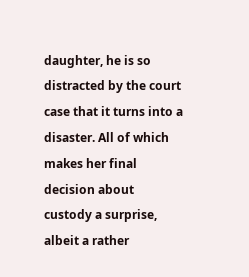daughter, he is so distracted by the court case that it turns into a disaster. All of which makes her final decision about custody a surprise, albeit a rather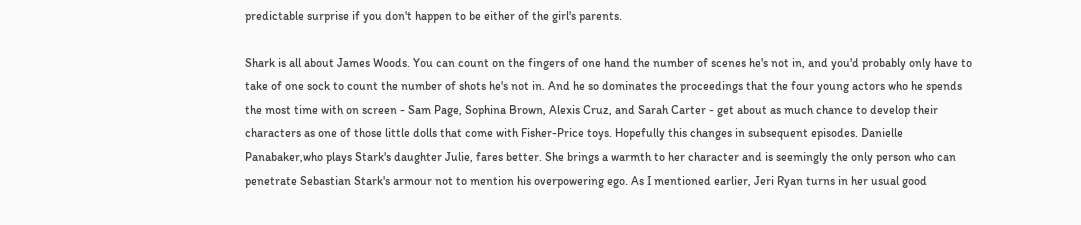predictable surprise if you don't happen to be either of the girl's parents.

Shark is all about James Woods. You can count on the fingers of one hand the number of scenes he's not in, and you'd probably only have to take of one sock to count the number of shots he's not in. And he so dominates the proceedings that the four young actors who he spends the most time with on screen - Sam Page, Sophina Brown, Alexis Cruz, and Sarah Carter - get about as much chance to develop their characters as one of those little dolls that come with Fisher-Price toys. Hopefully this changes in subsequent episodes. Danielle Panabaker,who plays Stark's daughter Julie, fares better. She brings a warmth to her character and is seemingly the only person who can penetrate Sebastian Stark's armour not to mention his overpowering ego. As I mentioned earlier, Jeri Ryan turns in her usual good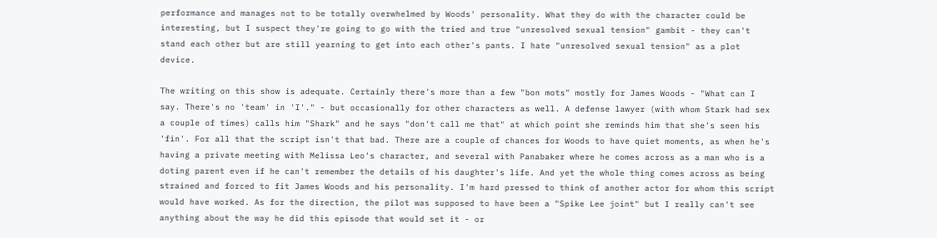performance and manages not to be totally overwhelmed by Woods' personality. What they do with the character could be interesting, but I suspect they're going to go with the tried and true "unresolved sexual tension" gambit - they can't stand each other but are still yearning to get into each other's pants. I hate "unresolved sexual tension" as a plot device.

The writing on this show is adequate. Certainly there's more than a few "bon mots" mostly for James Woods - "What can I say. There's no 'team' in 'I'." - but occasionally for other characters as well. A defense lawyer (with whom Stark had sex a couple of times) calls him "Shark" and he says "don't call me that" at which point she reminds him that she's seen his 'fin'. For all that the script isn't that bad. There are a couple of chances for Woods to have quiet moments, as when he's having a private meeting with Melissa Leo's character, and several with Panabaker where he comes across as a man who is a doting parent even if he can't remember the details of his daughter's life. And yet the whole thing comes across as being strained and forced to fit James Woods and his personality. I'm hard pressed to think of another actor for whom this script would have worked. As for the direction, the pilot was supposed to have been a "Spike Lee joint" but I really can't see anything about the way he did this episode that would set it - or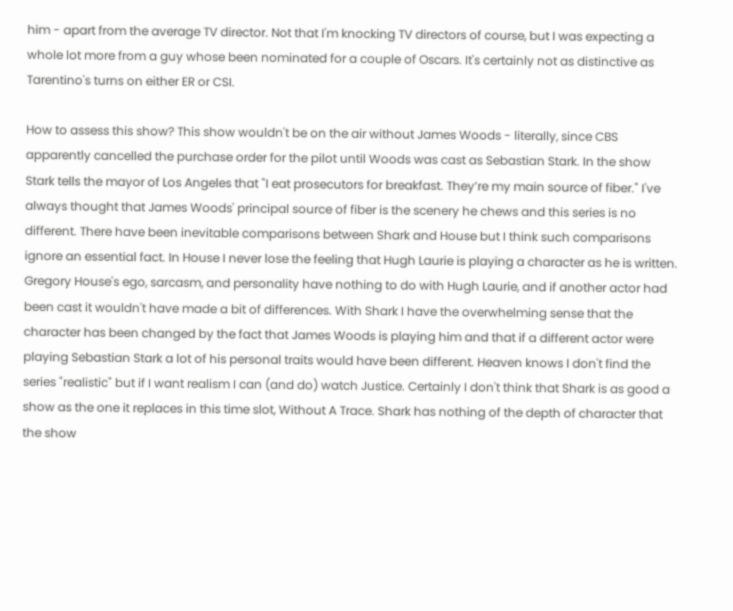him - apart from the average TV director. Not that I'm knocking TV directors of course, but I was expecting a whole lot more from a guy whose been nominated for a couple of Oscars. It's certainly not as distinctive as Tarentino's turns on either ER or CSI.

How to assess this show? This show wouldn't be on the air without James Woods - literally, since CBS apparently cancelled the purchase order for the pilot until Woods was cast as Sebastian Stark. In the show Stark tells the mayor of Los Angeles that "I eat prosecutors for breakfast. They’re my main source of fiber." I've always thought that James Woods' principal source of fiber is the scenery he chews and this series is no different. There have been inevitable comparisons between Shark and House but I think such comparisons ignore an essential fact. In House I never lose the feeling that Hugh Laurie is playing a character as he is written. Gregory House's ego, sarcasm, and personality have nothing to do with Hugh Laurie, and if another actor had been cast it wouldn't have made a bit of differences. With Shark I have the overwhelming sense that the character has been changed by the fact that James Woods is playing him and that if a different actor were playing Sebastian Stark a lot of his personal traits would have been different. Heaven knows I don't find the series "realistic" but if I want realism I can (and do) watch Justice. Certainly I don't think that Shark is as good a show as the one it replaces in this time slot, Without A Trace. Shark has nothing of the depth of character that the show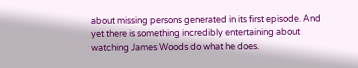about missing persons generated in its first episode. And yet there is something incredibly entertaining about watching James Woods do what he does.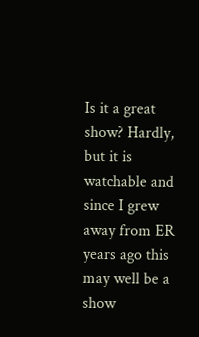Is it a great show? Hardly, but it is watchable and since I grew away from ER years ago this may well be a show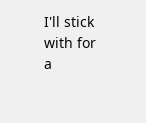I'll stick with for a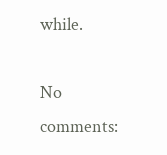while.

No comments: